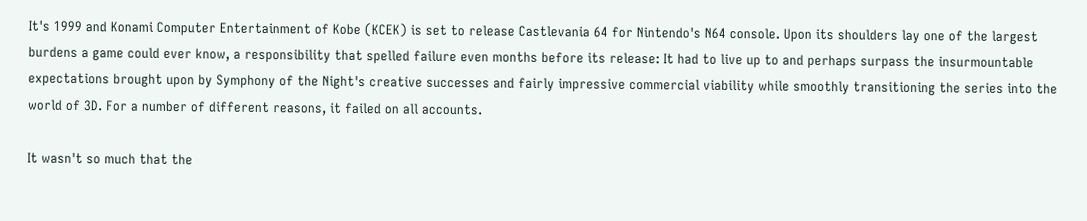It's 1999 and Konami Computer Entertainment of Kobe (KCEK) is set to release Castlevania 64 for Nintendo's N64 console. Upon its shoulders lay one of the largest burdens a game could ever know, a responsibility that spelled failure even months before its release: It had to live up to and perhaps surpass the insurmountable expectations brought upon by Symphony of the Night's creative successes and fairly impressive commercial viability while smoothly transitioning the series into the world of 3D. For a number of different reasons, it failed on all accounts.

It wasn't so much that the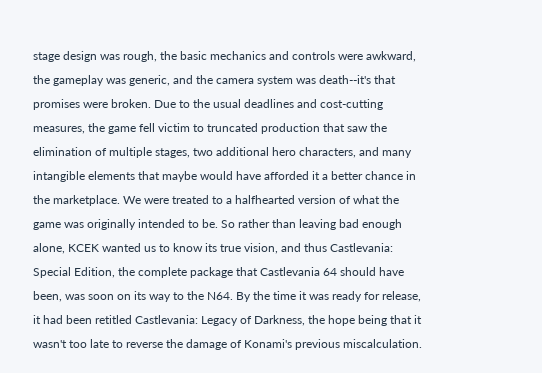stage design was rough, the basic mechanics and controls were awkward, the gameplay was generic, and the camera system was death--it's that promises were broken. Due to the usual deadlines and cost-cutting measures, the game fell victim to truncated production that saw the elimination of multiple stages, two additional hero characters, and many intangible elements that maybe would have afforded it a better chance in the marketplace. We were treated to a halfhearted version of what the game was originally intended to be. So rather than leaving bad enough alone, KCEK wanted us to know its true vision, and thus Castlevania: Special Edition, the complete package that Castlevania 64 should have been, was soon on its way to the N64. By the time it was ready for release, it had been retitled Castlevania: Legacy of Darkness, the hope being that it wasn't too late to reverse the damage of Konami's previous miscalculation.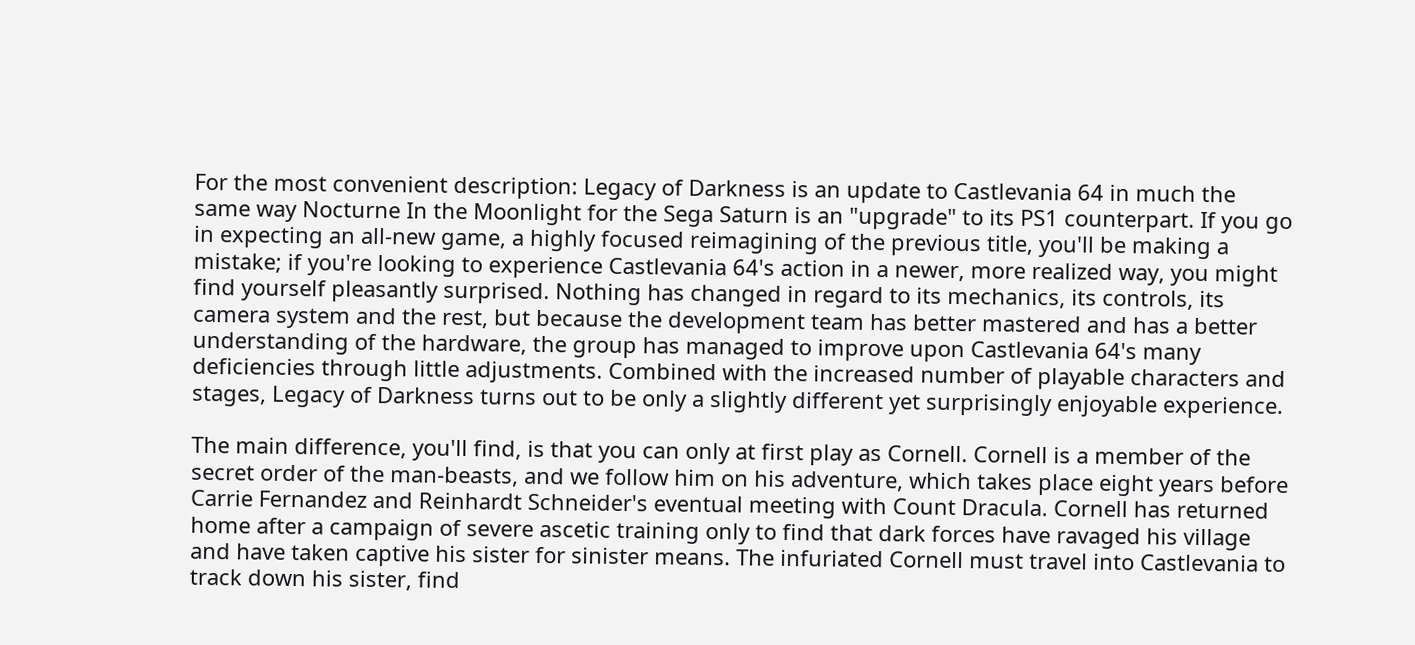For the most convenient description: Legacy of Darkness is an update to Castlevania 64 in much the same way Nocturne In the Moonlight for the Sega Saturn is an "upgrade" to its PS1 counterpart. If you go in expecting an all-new game, a highly focused reimagining of the previous title, you'll be making a mistake; if you're looking to experience Castlevania 64's action in a newer, more realized way, you might find yourself pleasantly surprised. Nothing has changed in regard to its mechanics, its controls, its camera system and the rest, but because the development team has better mastered and has a better understanding of the hardware, the group has managed to improve upon Castlevania 64's many deficiencies through little adjustments. Combined with the increased number of playable characters and stages, Legacy of Darkness turns out to be only a slightly different yet surprisingly enjoyable experience.

The main difference, you'll find, is that you can only at first play as Cornell. Cornell is a member of the secret order of the man-beasts, and we follow him on his adventure, which takes place eight years before Carrie Fernandez and Reinhardt Schneider's eventual meeting with Count Dracula. Cornell has returned home after a campaign of severe ascetic training only to find that dark forces have ravaged his village and have taken captive his sister for sinister means. The infuriated Cornell must travel into Castlevania to track down his sister, find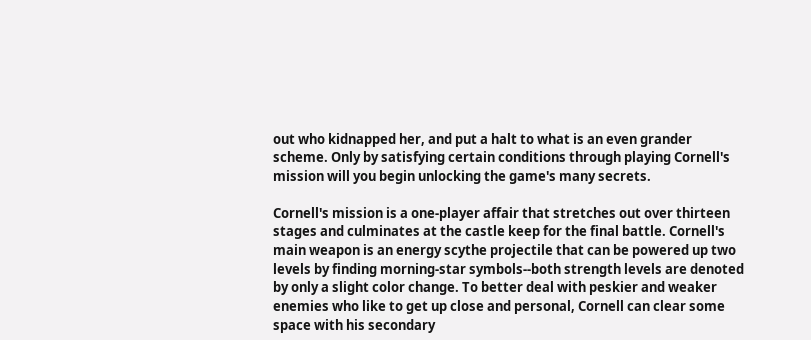out who kidnapped her, and put a halt to what is an even grander scheme. Only by satisfying certain conditions through playing Cornell's mission will you begin unlocking the game's many secrets.

Cornell's mission is a one-player affair that stretches out over thirteen stages and culminates at the castle keep for the final battle. Cornell's main weapon is an energy scythe projectile that can be powered up two levels by finding morning-star symbols--both strength levels are denoted by only a slight color change. To better deal with peskier and weaker enemies who like to get up close and personal, Cornell can clear some space with his secondary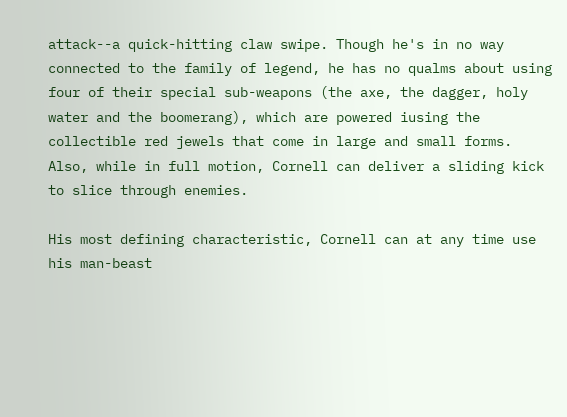attack--a quick-hitting claw swipe. Though he's in no way connected to the family of legend, he has no qualms about using four of their special sub-weapons (the axe, the dagger, holy water and the boomerang), which are powered iusing the collectible red jewels that come in large and small forms. Also, while in full motion, Cornell can deliver a sliding kick to slice through enemies.

His most defining characteristic, Cornell can at any time use his man-beast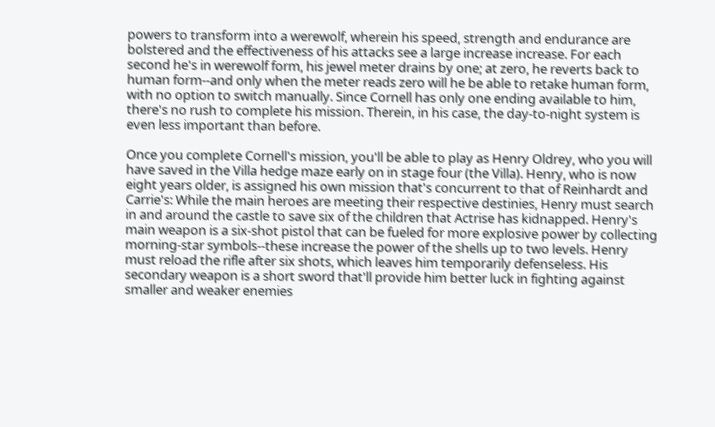powers to transform into a werewolf, wherein his speed, strength and endurance are bolstered and the effectiveness of his attacks see a large increase increase. For each second he's in werewolf form, his jewel meter drains by one; at zero, he reverts back to human form--and only when the meter reads zero will he be able to retake human form, with no option to switch manually. Since Cornell has only one ending available to him, there's no rush to complete his mission. Therein, in his case, the day-to-night system is even less important than before.

Once you complete Cornell's mission, you'll be able to play as Henry Oldrey, who you will have saved in the Villa hedge maze early on in stage four (the Villa). Henry, who is now eight years older, is assigned his own mission that's concurrent to that of Reinhardt and Carrie's: While the main heroes are meeting their respective destinies, Henry must search in and around the castle to save six of the children that Actrise has kidnapped. Henry's main weapon is a six-shot pistol that can be fueled for more explosive power by collecting morning-star symbols--these increase the power of the shells up to two levels. Henry must reload the rifle after six shots, which leaves him temporarily defenseless. His secondary weapon is a short sword that'll provide him better luck in fighting against smaller and weaker enemies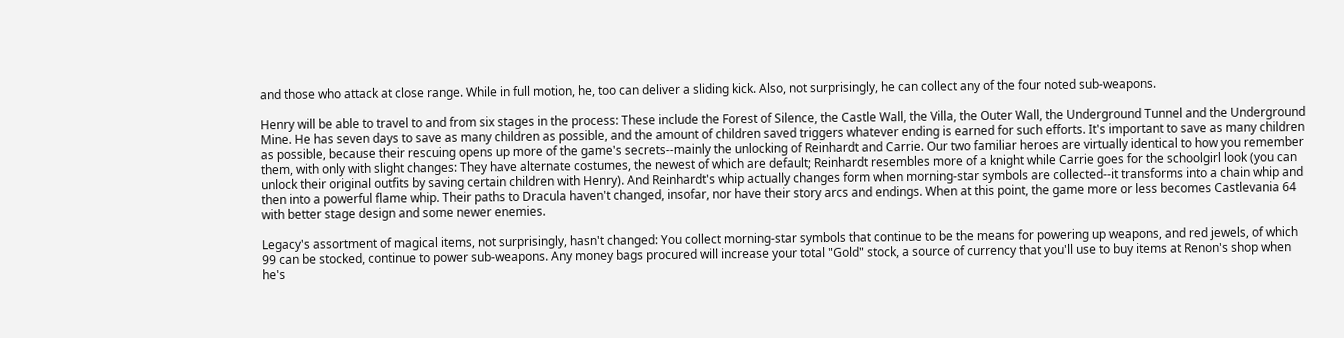and those who attack at close range. While in full motion, he, too can deliver a sliding kick. Also, not surprisingly, he can collect any of the four noted sub-weapons.

Henry will be able to travel to and from six stages in the process: These include the Forest of Silence, the Castle Wall, the Villa, the Outer Wall, the Underground Tunnel and the Underground Mine. He has seven days to save as many children as possible, and the amount of children saved triggers whatever ending is earned for such efforts. It's important to save as many children as possible, because their rescuing opens up more of the game's secrets--mainly the unlocking of Reinhardt and Carrie. Our two familiar heroes are virtually identical to how you remember them, with only with slight changes: They have alternate costumes, the newest of which are default; Reinhardt resembles more of a knight while Carrie goes for the schoolgirl look (you can unlock their original outfits by saving certain children with Henry). And Reinhardt's whip actually changes form when morning-star symbols are collected--it transforms into a chain whip and then into a powerful flame whip. Their paths to Dracula haven't changed, insofar, nor have their story arcs and endings. When at this point, the game more or less becomes Castlevania 64 with better stage design and some newer enemies.

Legacy's assortment of magical items, not surprisingly, hasn't changed: You collect morning-star symbols that continue to be the means for powering up weapons, and red jewels, of which 99 can be stocked, continue to power sub-weapons. Any money bags procured will increase your total "Gold" stock, a source of currency that you'll use to buy items at Renon's shop when he's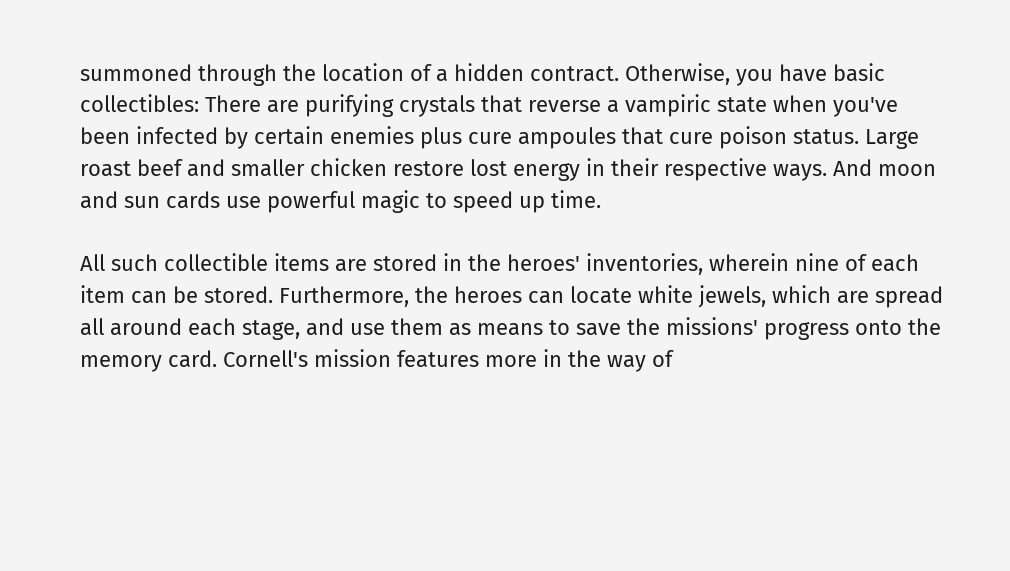summoned through the location of a hidden contract. Otherwise, you have basic collectibles: There are purifying crystals that reverse a vampiric state when you've been infected by certain enemies plus cure ampoules that cure poison status. Large roast beef and smaller chicken restore lost energy in their respective ways. And moon and sun cards use powerful magic to speed up time.

All such collectible items are stored in the heroes' inventories, wherein nine of each item can be stored. Furthermore, the heroes can locate white jewels, which are spread all around each stage, and use them as means to save the missions' progress onto the memory card. Cornell's mission features more in the way of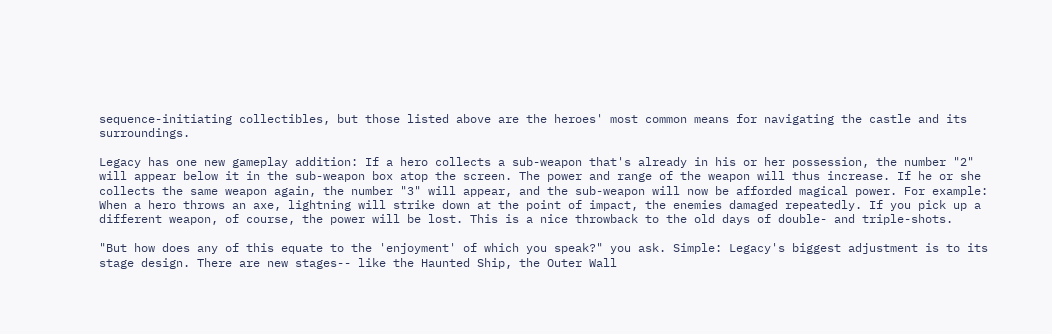sequence-initiating collectibles, but those listed above are the heroes' most common means for navigating the castle and its surroundings.

Legacy has one new gameplay addition: If a hero collects a sub-weapon that's already in his or her possession, the number "2" will appear below it in the sub-weapon box atop the screen. The power and range of the weapon will thus increase. If he or she collects the same weapon again, the number "3" will appear, and the sub-weapon will now be afforded magical power. For example: When a hero throws an axe, lightning will strike down at the point of impact, the enemies damaged repeatedly. If you pick up a different weapon, of course, the power will be lost. This is a nice throwback to the old days of double- and triple-shots.

"But how does any of this equate to the 'enjoyment' of which you speak?" you ask. Simple: Legacy's biggest adjustment is to its stage design. There are new stages-- like the Haunted Ship, the Outer Wall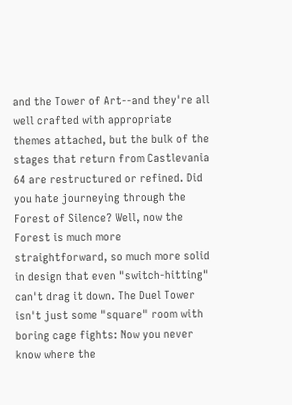and the Tower of Art--and they're all well crafted with appropriate themes attached, but the bulk of the stages that return from Castlevania 64 are restructured or refined. Did you hate journeying through the Forest of Silence? Well, now the Forest is much more straightforward, so much more solid in design that even "switch-hitting" can't drag it down. The Duel Tower isn't just some "square" room with boring cage fights: Now you never know where the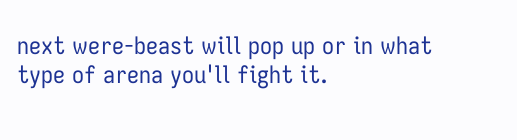next were-beast will pop up or in what type of arena you'll fight it.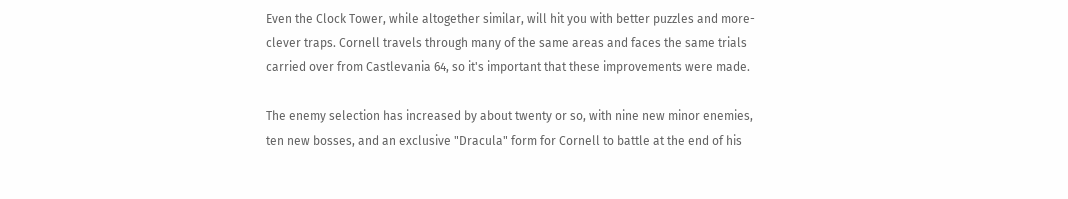Even the Clock Tower, while altogether similar, will hit you with better puzzles and more-clever traps. Cornell travels through many of the same areas and faces the same trials carried over from Castlevania 64, so it's important that these improvements were made.

The enemy selection has increased by about twenty or so, with nine new minor enemies, ten new bosses, and an exclusive "Dracula" form for Cornell to battle at the end of his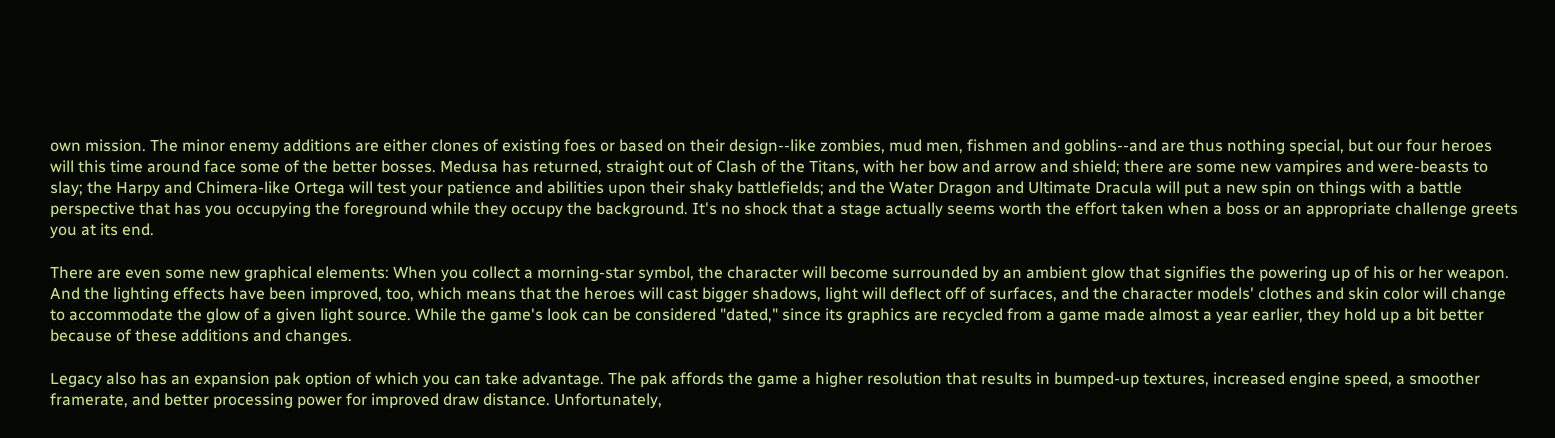own mission. The minor enemy additions are either clones of existing foes or based on their design--like zombies, mud men, fishmen and goblins--and are thus nothing special, but our four heroes will this time around face some of the better bosses. Medusa has returned, straight out of Clash of the Titans, with her bow and arrow and shield; there are some new vampires and were-beasts to slay; the Harpy and Chimera-like Ortega will test your patience and abilities upon their shaky battlefields; and the Water Dragon and Ultimate Dracula will put a new spin on things with a battle perspective that has you occupying the foreground while they occupy the background. It's no shock that a stage actually seems worth the effort taken when a boss or an appropriate challenge greets you at its end.

There are even some new graphical elements: When you collect a morning-star symbol, the character will become surrounded by an ambient glow that signifies the powering up of his or her weapon. And the lighting effects have been improved, too, which means that the heroes will cast bigger shadows, light will deflect off of surfaces, and the character models' clothes and skin color will change to accommodate the glow of a given light source. While the game's look can be considered "dated," since its graphics are recycled from a game made almost a year earlier, they hold up a bit better because of these additions and changes.

Legacy also has an expansion pak option of which you can take advantage. The pak affords the game a higher resolution that results in bumped-up textures, increased engine speed, a smoother framerate, and better processing power for improved draw distance. Unfortunately,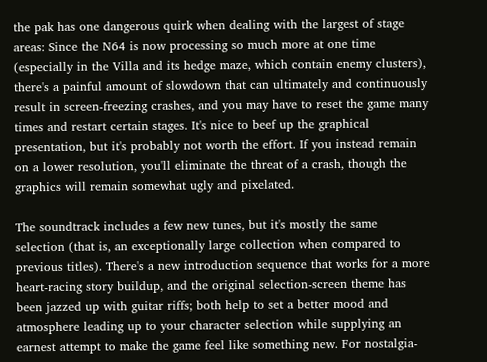the pak has one dangerous quirk when dealing with the largest of stage areas: Since the N64 is now processing so much more at one time (especially in the Villa and its hedge maze, which contain enemy clusters), there's a painful amount of slowdown that can ultimately and continuously result in screen-freezing crashes, and you may have to reset the game many times and restart certain stages. It's nice to beef up the graphical presentation, but it's probably not worth the effort. If you instead remain on a lower resolution, you'll eliminate the threat of a crash, though the graphics will remain somewhat ugly and pixelated.

The soundtrack includes a few new tunes, but it's mostly the same selection (that is, an exceptionally large collection when compared to previous titles). There's a new introduction sequence that works for a more heart-racing story buildup, and the original selection-screen theme has been jazzed up with guitar riffs; both help to set a better mood and atmosphere leading up to your character selection while supplying an earnest attempt to make the game feel like something new. For nostalgia-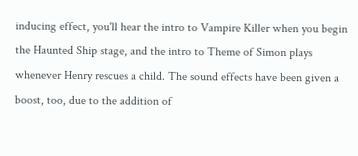inducing effect, you'll hear the intro to Vampire Killer when you begin the Haunted Ship stage, and the intro to Theme of Simon plays whenever Henry rescues a child. The sound effects have been given a boost, too, due to the addition of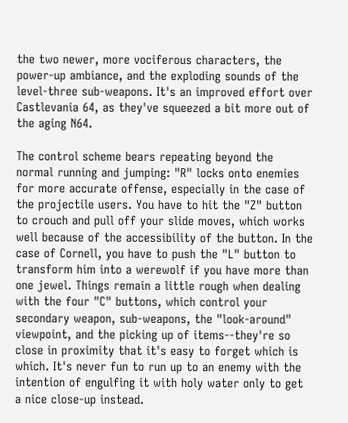the two newer, more vociferous characters, the power-up ambiance, and the exploding sounds of the level-three sub-weapons. It's an improved effort over Castlevania 64, as they've squeezed a bit more out of the aging N64.

The control scheme bears repeating beyond the normal running and jumping: "R" locks onto enemies for more accurate offense, especially in the case of the projectile users. You have to hit the "Z" button to crouch and pull off your slide moves, which works well because of the accessibility of the button. In the case of Cornell, you have to push the "L" button to transform him into a werewolf if you have more than one jewel. Things remain a little rough when dealing with the four "C" buttons, which control your secondary weapon, sub-weapons, the "look-around" viewpoint, and the picking up of items--they're so close in proximity that it's easy to forget which is which. It's never fun to run up to an enemy with the intention of engulfing it with holy water only to get a nice close-up instead.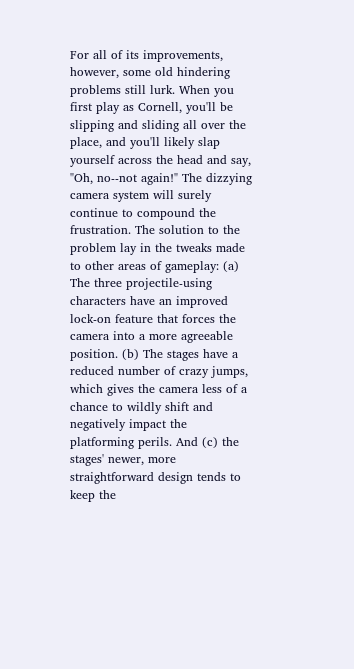For all of its improvements, however, some old hindering problems still lurk. When you first play as Cornell, you'll be slipping and sliding all over the place, and you'll likely slap yourself across the head and say, "Oh, no--not again!" The dizzying camera system will surely continue to compound the frustration. The solution to the problem lay in the tweaks made to other areas of gameplay: (a) The three projectile-using characters have an improved lock-on feature that forces the camera into a more agreeable position. (b) The stages have a reduced number of crazy jumps, which gives the camera less of a chance to wildly shift and negatively impact the platforming perils. And (c) the stages' newer, more straightforward design tends to keep the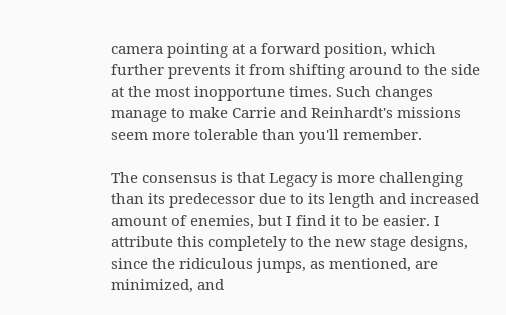camera pointing at a forward position, which further prevents it from shifting around to the side at the most inopportune times. Such changes manage to make Carrie and Reinhardt's missions seem more tolerable than you'll remember.

The consensus is that Legacy is more challenging than its predecessor due to its length and increased amount of enemies, but I find it to be easier. I attribute this completely to the new stage designs, since the ridiculous jumps, as mentioned, are minimized, and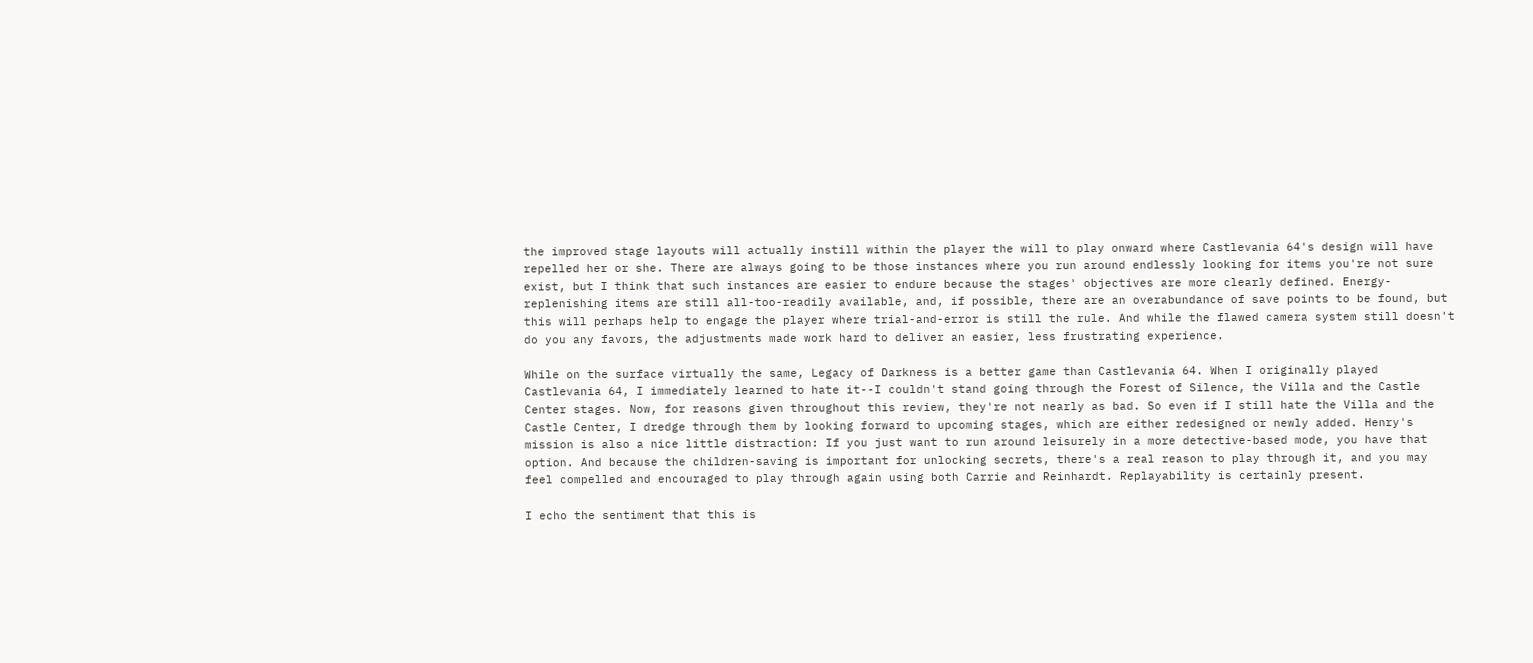the improved stage layouts will actually instill within the player the will to play onward where Castlevania 64's design will have repelled her or she. There are always going to be those instances where you run around endlessly looking for items you're not sure exist, but I think that such instances are easier to endure because the stages' objectives are more clearly defined. Energy-replenishing items are still all-too-readily available, and, if possible, there are an overabundance of save points to be found, but this will perhaps help to engage the player where trial-and-error is still the rule. And while the flawed camera system still doesn't do you any favors, the adjustments made work hard to deliver an easier, less frustrating experience.

While on the surface virtually the same, Legacy of Darkness is a better game than Castlevania 64. When I originally played Castlevania 64, I immediately learned to hate it--I couldn't stand going through the Forest of Silence, the Villa and the Castle Center stages. Now, for reasons given throughout this review, they're not nearly as bad. So even if I still hate the Villa and the Castle Center, I dredge through them by looking forward to upcoming stages, which are either redesigned or newly added. Henry's mission is also a nice little distraction: If you just want to run around leisurely in a more detective-based mode, you have that option. And because the children-saving is important for unlocking secrets, there's a real reason to play through it, and you may feel compelled and encouraged to play through again using both Carrie and Reinhardt. Replayability is certainly present.

I echo the sentiment that this is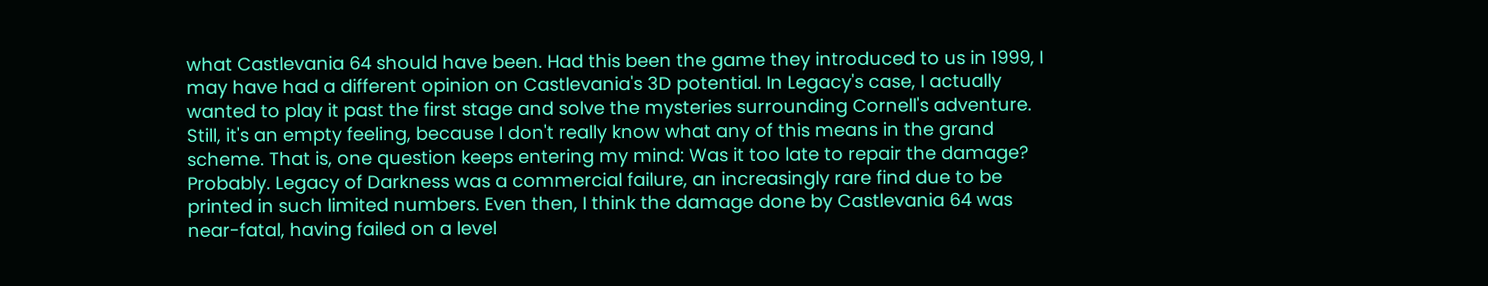what Castlevania 64 should have been. Had this been the game they introduced to us in 1999, I may have had a different opinion on Castlevania's 3D potential. In Legacy's case, I actually wanted to play it past the first stage and solve the mysteries surrounding Cornell's adventure. Still, it's an empty feeling, because I don't really know what any of this means in the grand scheme. That is, one question keeps entering my mind: Was it too late to repair the damage? Probably. Legacy of Darkness was a commercial failure, an increasingly rare find due to be printed in such limited numbers. Even then, I think the damage done by Castlevania 64 was near-fatal, having failed on a level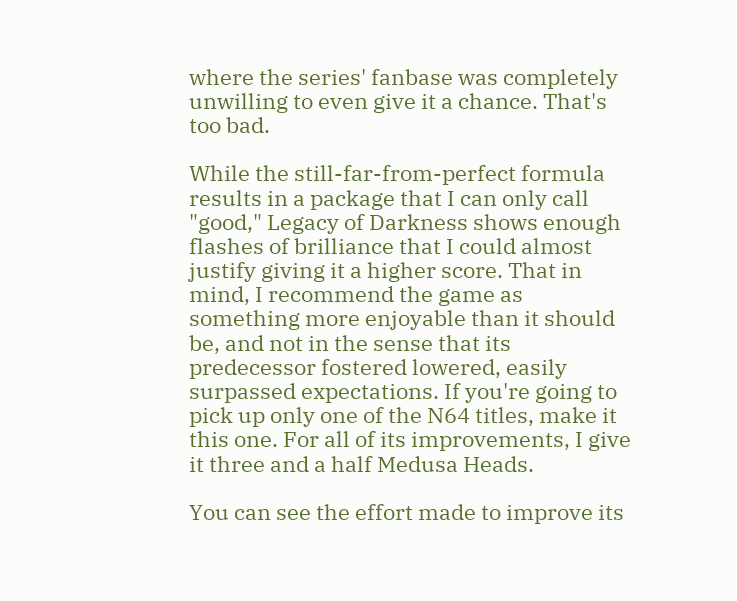where the series' fanbase was completely unwilling to even give it a chance. That's too bad.

While the still-far-from-perfect formula results in a package that I can only call "good," Legacy of Darkness shows enough flashes of brilliance that I could almost justify giving it a higher score. That in mind, I recommend the game as something more enjoyable than it should be, and not in the sense that its predecessor fostered lowered, easily surpassed expectations. If you're going to pick up only one of the N64 titles, make it this one. For all of its improvements, I give it three and a half Medusa Heads.

You can see the effort made to improve its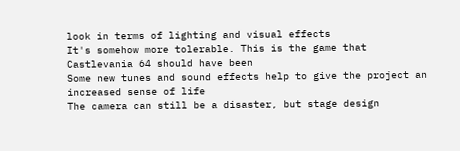look in terms of lighting and visual effects
It's somehow more tolerable. This is the game that Castlevania 64 should have been
Some new tunes and sound effects help to give the project an increased sense of life
The camera can still be a disaster, but stage design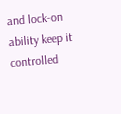and lock-on ability keep it controlled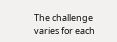The challenge varies for each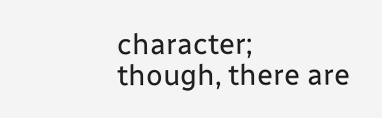character; though, there are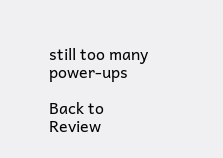still too many power-ups

Back to Review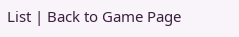List | Back to Game Page